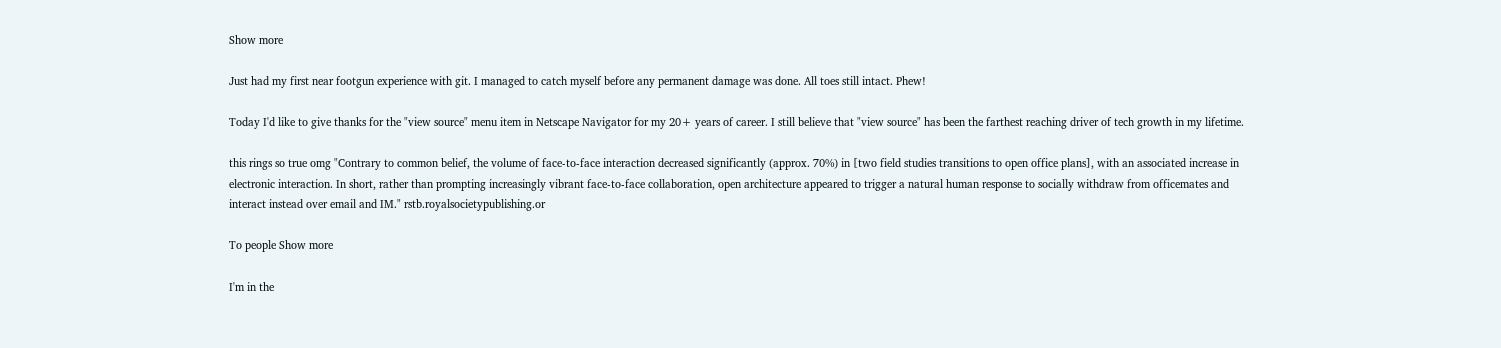Show more

Just had my first near footgun experience with git. I managed to catch myself before any permanent damage was done. All toes still intact. Phew!

Today I'd like to give thanks for the "view source" menu item in Netscape Navigator for my 20+ years of career. I still believe that "view source" has been the farthest reaching driver of tech growth in my lifetime.

this rings so true omg "Contrary to common belief, the volume of face-to-face interaction decreased significantly (approx. 70%) in [two field studies transitions to open office plans], with an associated increase in electronic interaction. In short, rather than prompting increasingly vibrant face-to-face collaboration, open architecture appeared to trigger a natural human response to socially withdraw from officemates and interact instead over email and IM." rstb.royalsocietypublishing.or

To people Show more

I'm in the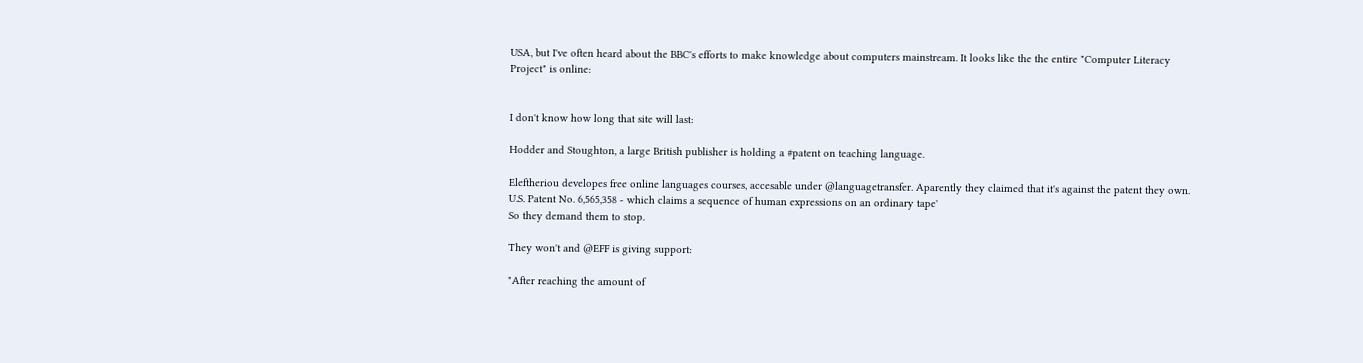USA, but I've often heard about the BBC's efforts to make knowledge about computers mainstream. It looks like the the entire "Computer Literacy Project" is online:


I don't know how long that site will last:

Hodder and Stoughton, a large British publisher is holding a #patent on teaching language.

Eleftheriou developes free online languages courses, accesable under @languagetransfer. Aparently they claimed that it's against the patent they own.
U.S. Patent No. 6,565,358 - which claims a sequence of human expressions on an ordinary tape'
So they demand them to stop.

They won't and @EFF is giving support:

"After reaching the amount of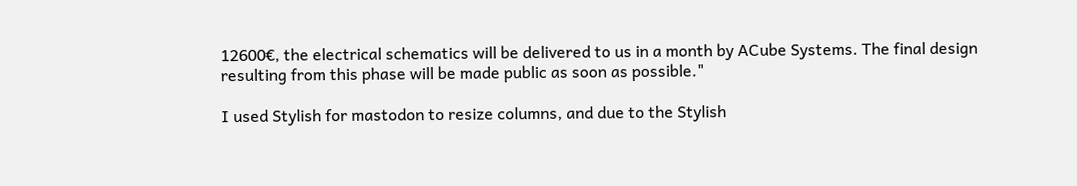12600€, the electrical schematics will be delivered to us in a month by ACube Systems. The final design resulting from this phase will be made public as soon as possible."

I used Stylish for mastodon to resize columns, and due to the Stylish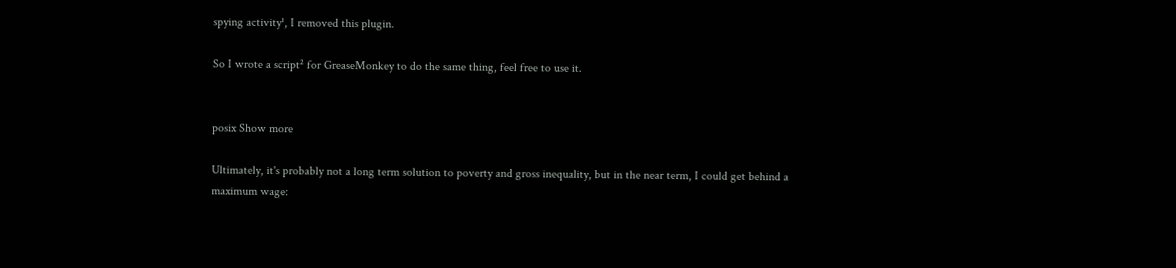spying activity¹, I removed this plugin.

So I wrote a script² for GreaseMonkey to do the same thing, feel free to use it.


posix Show more

Ultimately, it's probably not a long term solution to poverty and gross inequality, but in the near term, I could get behind a maximum wage: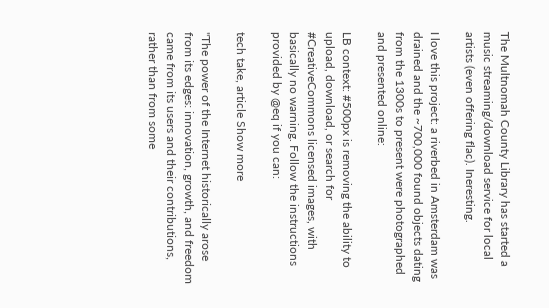The Multnomah County Library has started a music streaming/download service for local artists (even offering flac). Ineresting.

I love this project: a riverbed in Amsterdam was drained and the ~700,000 found objects dating from the 1300s to present were photographed and presented online:

LB context: #500px is removing the ability to upload, download, or search for #CreativeCommons licensed images, with basically no warning. Follow the instructions provided by @eq if you can:

tech take, article Show more

"The power of the Internet historically arose from its edges: innovation, growth, and freedom came from its users and their contributions, rather than from some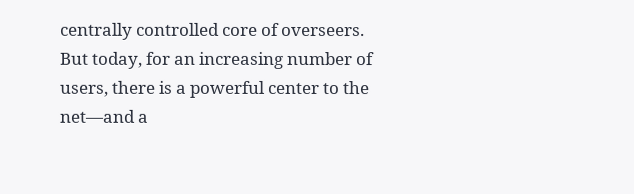centrally controlled core of overseers. But today, for an increasing number of users, there is a powerful center to the net—and a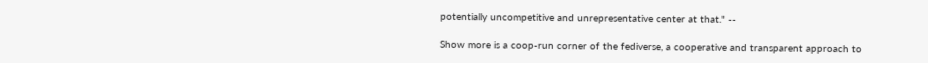potentially uncompetitive and unrepresentative center at that." --

Show more is a coop-run corner of the fediverse, a cooperative and transparent approach to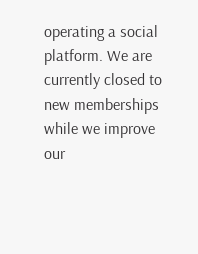operating a social platform. We are currently closed to new memberships while we improve our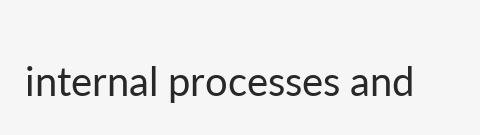internal processes and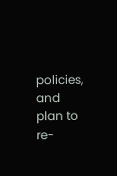policies, and plan to re-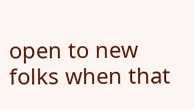open to new folks when that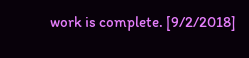work is complete. [9/2/2018]